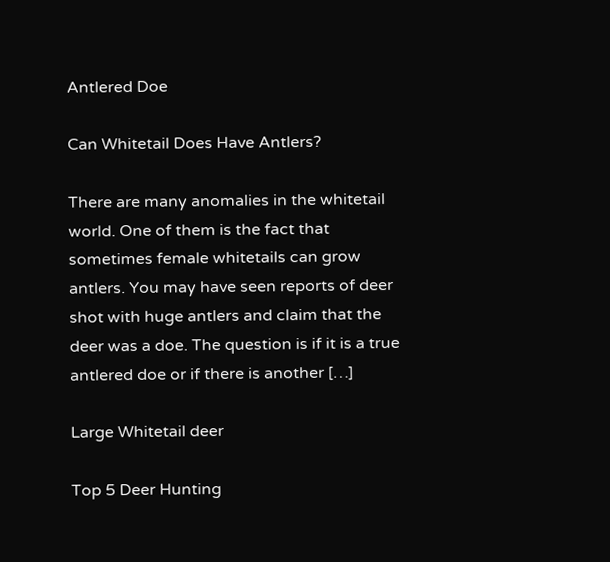Antlered Doe

Can Whitetail Does Have Antlers?

There are many anomalies in the whitetail world. One of them is the fact that sometimes female whitetails can grow antlers. You may have seen reports of deer shot with huge antlers and claim that the deer was a doe. The question is if it is a true antlered doe or if there is another […]

Large Whitetail deer

Top 5 Deer Hunting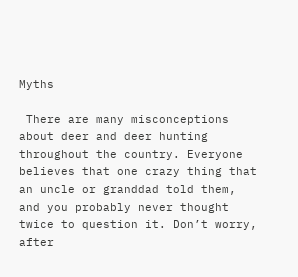Myths

 There are many misconceptions about deer and deer hunting throughout the country. Everyone believes that one crazy thing that an uncle or granddad told them, and you probably never thought twice to question it. Don’t worry, after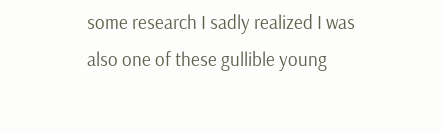some research I sadly realized I was also one of these gullible young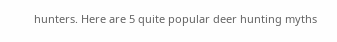hunters. Here are 5 quite popular deer hunting myths